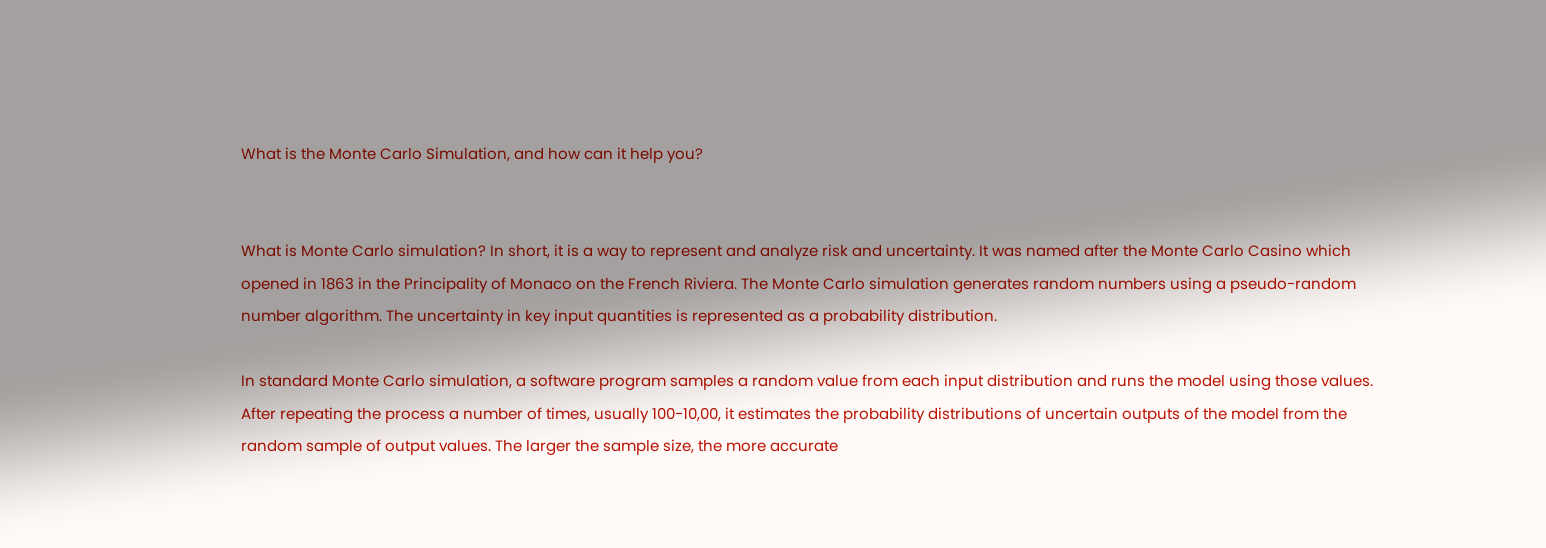What is the Monte Carlo Simulation, and how can it help you?


What is Monte Carlo simulation? In short, it is a way to represent and analyze risk and uncertainty. It was named after the Monte Carlo Casino which opened in 1863 in the Principality of Monaco on the French Riviera. The Monte Carlo simulation generates random numbers using a pseudo-random number algorithm. The uncertainty in key input quantities is represented as a probability distribution.

In standard Monte Carlo simulation, a software program samples a random value from each input distribution and runs the model using those values. After repeating the process a number of times, usually 100-10,00, it estimates the probability distributions of uncertain outputs of the model from the random sample of output values. The larger the sample size, the more accurate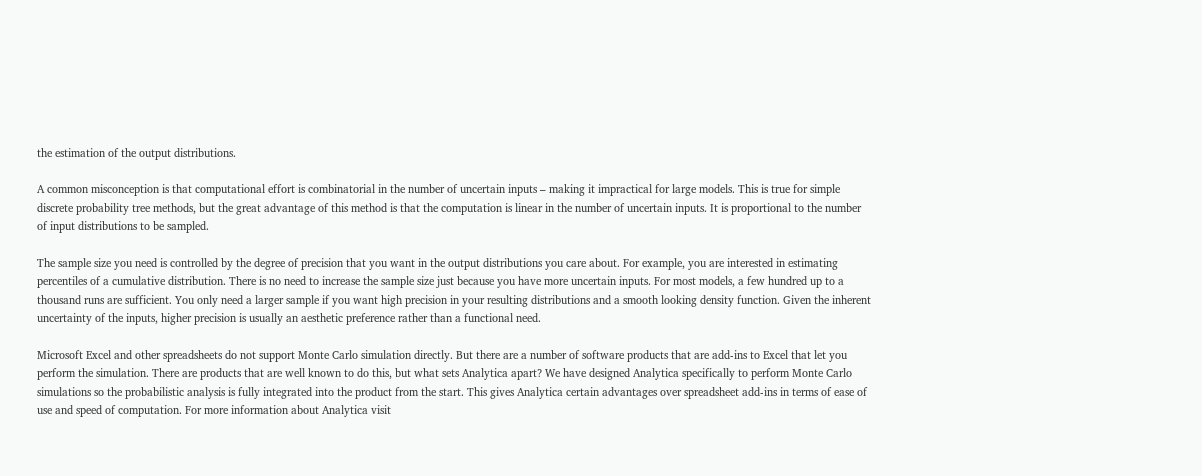the estimation of the output distributions.

A common misconception is that computational effort is combinatorial in the number of uncertain inputs – making it impractical for large models. This is true for simple discrete probability tree methods, but the great advantage of this method is that the computation is linear in the number of uncertain inputs. It is proportional to the number of input distributions to be sampled.

The sample size you need is controlled by the degree of precision that you want in the output distributions you care about. For example, you are interested in estimating percentiles of a cumulative distribution. There is no need to increase the sample size just because you have more uncertain inputs. For most models, a few hundred up to a thousand runs are sufficient. You only need a larger sample if you want high precision in your resulting distributions and a smooth looking density function. Given the inherent uncertainty of the inputs, higher precision is usually an aesthetic preference rather than a functional need.

Microsoft Excel and other spreadsheets do not support Monte Carlo simulation directly. But there are a number of software products that are add-ins to Excel that let you perform the simulation. There are products that are well known to do this, but what sets Analytica apart? We have designed Analytica specifically to perform Monte Carlo simulations so the probabilistic analysis is fully integrated into the product from the start. This gives Analytica certain advantages over spreadsheet add-ins in terms of ease of use and speed of computation. For more information about Analytica visit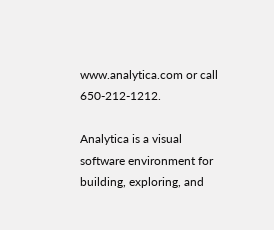www.analytica.com or call 650-212-1212.

Analytica is a visual software environment for building, exploring, and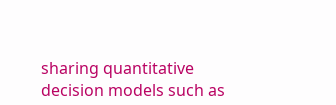sharing quantitative decision models such as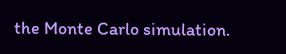the Monte Carlo simulation.